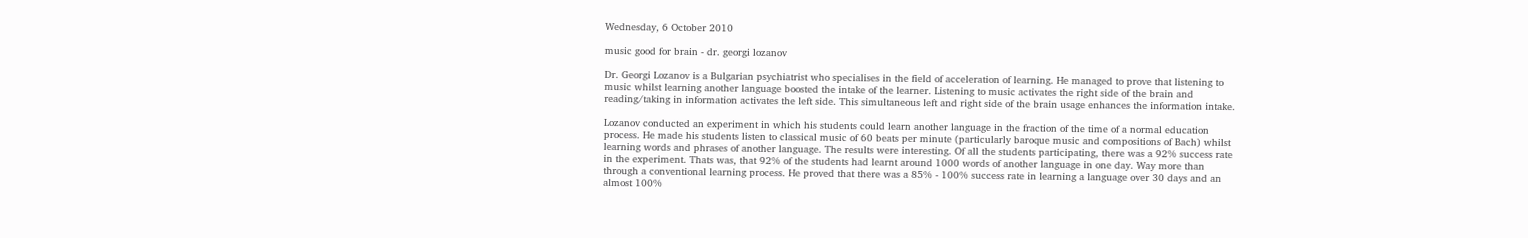Wednesday, 6 October 2010

music good for brain - dr. georgi lozanov

Dr. Georgi Lozanov is a Bulgarian psychiatrist who specialises in the field of acceleration of learning. He managed to prove that listening to music whilst learning another language boosted the intake of the learner. Listening to music activates the right side of the brain and reading/taking in information activates the left side. This simultaneous left and right side of the brain usage enhances the information intake.

Lozanov conducted an experiment in which his students could learn another language in the fraction of the time of a normal education process. He made his students listen to classical music of 60 beats per minute (particularly baroque music and compositions of Bach) whilst learning words and phrases of another language. The results were interesting. Of all the students participating, there was a 92% success rate in the experiment. Thats was, that 92% of the students had learnt around 1000 words of another language in one day. Way more than through a conventional learning process. He proved that there was a 85% - 100% success rate in learning a language over 30 days and an almost 100%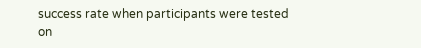success rate when participants were tested on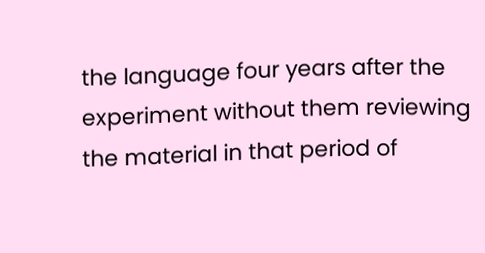the language four years after the experiment without them reviewing the material in that period of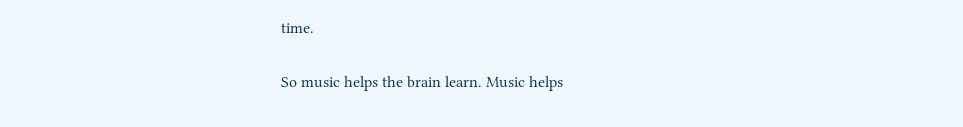time.

So music helps the brain learn. Music helps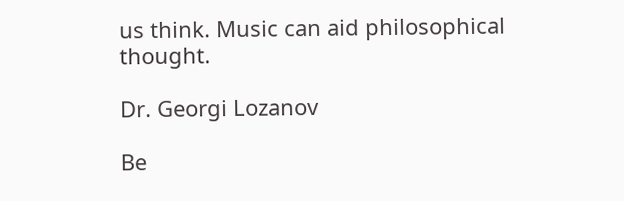us think. Music can aid philosophical thought.

Dr. Georgi Lozanov

Be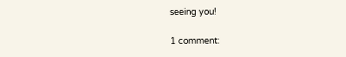seeing you!

1 comment: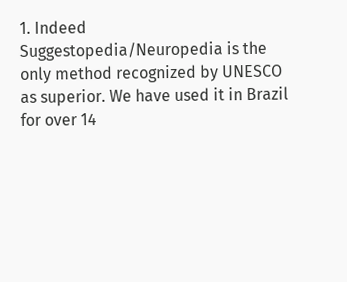1. Indeed Suggestopedia/Neuropedia is the only method recognized by UNESCO as superior. We have used it in Brazil for over 14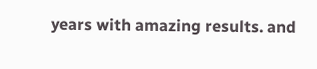years with amazing results. and